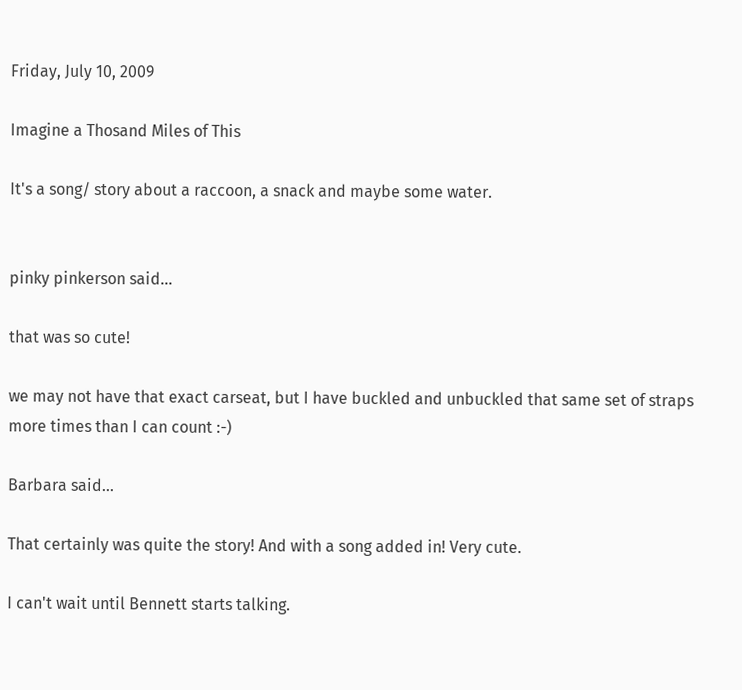Friday, July 10, 2009

Imagine a Thosand Miles of This

It's a song/ story about a raccoon, a snack and maybe some water.


pinky pinkerson said...

that was so cute!

we may not have that exact carseat, but I have buckled and unbuckled that same set of straps more times than I can count :-)

Barbara said...

That certainly was quite the story! And with a song added in! Very cute.

I can't wait until Bennett starts talking.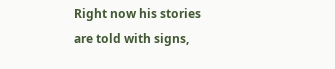Right now his stories are told with signs,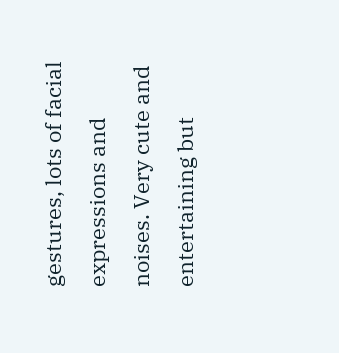gestures, lots of facial expressions and noises. Very cute and entertaining but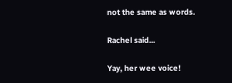not the same as words.

Rachel said...

Yay, her wee voice!